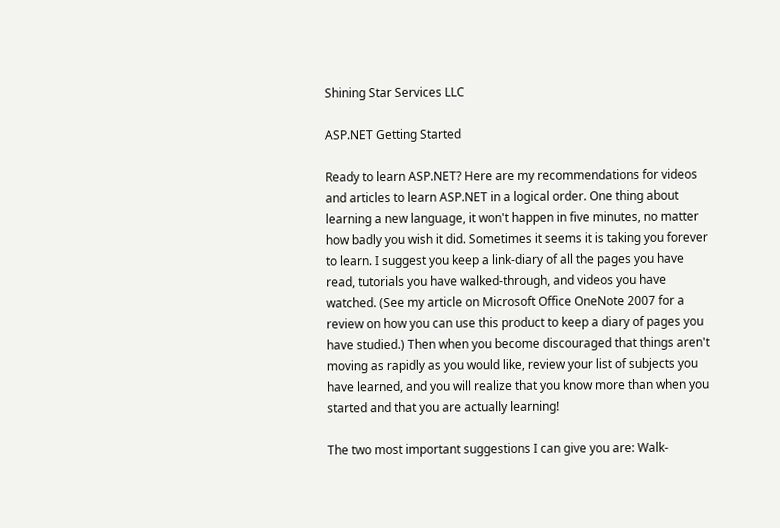Shining Star Services LLC

ASP.NET Getting Started

Ready to learn ASP.NET? Here are my recommendations for videos and articles to learn ASP.NET in a logical order. One thing about learning a new language, it won't happen in five minutes, no matter how badly you wish it did. Sometimes it seems it is taking you forever to learn. I suggest you keep a link-diary of all the pages you have read, tutorials you have walked-through, and videos you have watched. (See my article on Microsoft Office OneNote 2007 for a review on how you can use this product to keep a diary of pages you have studied.) Then when you become discouraged that things aren't moving as rapidly as you would like, review your list of subjects you have learned, and you will realize that you know more than when you started and that you are actually learning!

The two most important suggestions I can give you are: Walk-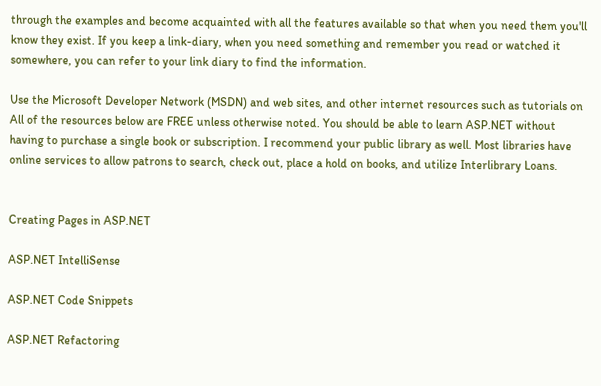through the examples and become acquainted with all the features available so that when you need them you'll know they exist. If you keep a link-diary, when you need something and remember you read or watched it somewhere, you can refer to your link diary to find the information.

Use the Microsoft Developer Network (MSDN) and web sites, and other internet resources such as tutorials on All of the resources below are FREE unless otherwise noted. You should be able to learn ASP.NET without having to purchase a single book or subscription. I recommend your public library as well. Most libraries have online services to allow patrons to search, check out, place a hold on books, and utilize Interlibrary Loans.


Creating Pages in ASP.NET

ASP.NET IntelliSense

ASP.NET Code Snippets

ASP.NET Refactoring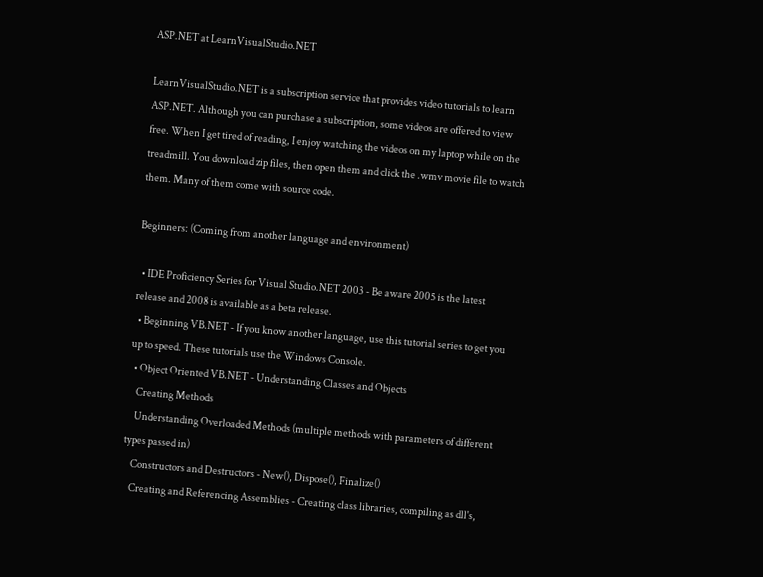ASP.NET at LearnVisualStudio.NET

LearnVisualStudio.NET is a subscription service that provides video tutorials to learn ASP.NET. Although you can purchase a subscription, some videos are offered to view free. When I get tired of reading, I enjoy watching the videos on my laptop while on the treadmill. You download zip files, then open them and click the .wmv movie file to watch them. Many of them come with source code.

Beginners: (Coming from another language and environment)

  • IDE Proficiency Series for Visual Studio.NET 2003 - Be aware 2005 is the latest release and 2008 is available as a beta release.
  • Beginning VB.NET - If you know another language, use this tutorial series to get you up to speed. These tutorials use the Windows Console.
  • Object Oriented VB.NET - Understanding Classes and Objects
    Creating Methods
    Understanding Overloaded Methods (multiple methods with parameters of different types passed in)
    Constructors and Destructors - New(), Dispose(), Finalize()
    Creating and Referencing Assemblies - Creating class libraries, compiling as dll's,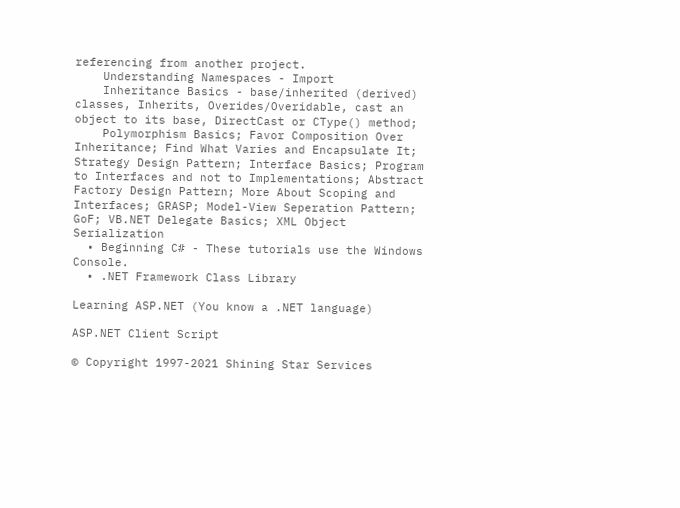referencing from another project.
    Understanding Namespaces - Import
    Inheritance Basics - base/inherited (derived) classes, Inherits, Overides/Overidable, cast an object to its base, DirectCast or CType() method;
    Polymorphism Basics; Favor Composition Over Inheritance; Find What Varies and Encapsulate It; Strategy Design Pattern; Interface Basics; Program to Interfaces and not to Implementations; Abstract Factory Design Pattern; More About Scoping and Interfaces; GRASP; Model-View Seperation Pattern; GoF; VB.NET Delegate Basics; XML Object Serialization
  • Beginning C# - These tutorials use the Windows Console.
  • .NET Framework Class Library

Learning ASP.NET (You know a .NET language)

ASP.NET Client Script

© Copyright 1997-2021 Shining Star Services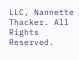LLC, Nannette Thacker. All Rights Reserved.